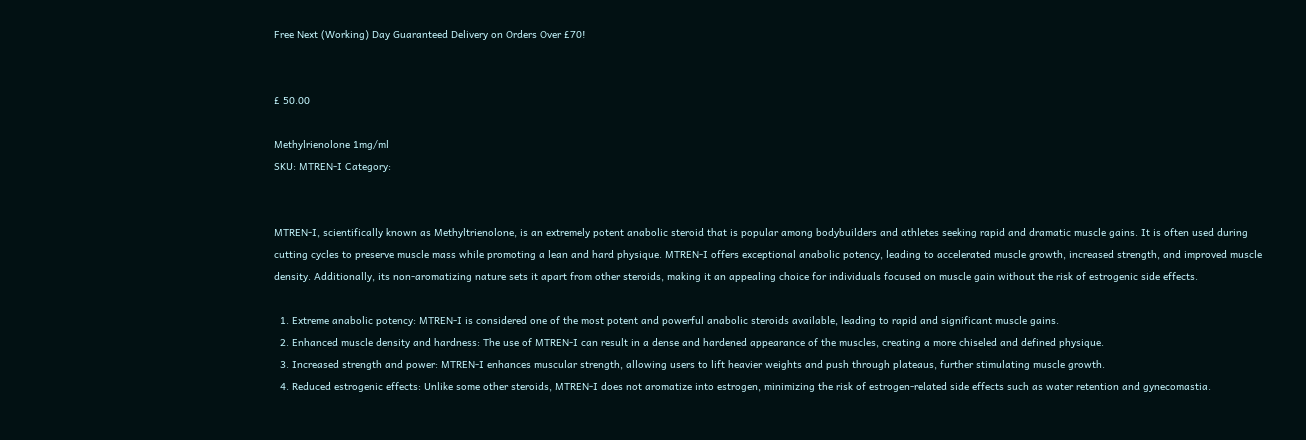Free Next (Working) Day Guaranteed Delivery on Orders Over £70!


£ 50.00

Methylrienolone 1mg/ml
SKU: MTREN-I Category:


MTREN-I, scientifically known as Methyltrienolone, is an extremely potent anabolic steroid that is popular among bodybuilders and athletes seeking rapid and dramatic muscle gains. It is often used during cutting cycles to preserve muscle mass while promoting a lean and hard physique. MTREN-I offers exceptional anabolic potency, leading to accelerated muscle growth, increased strength, and improved muscle density. Additionally, its non-aromatizing nature sets it apart from other steroids, making it an appealing choice for individuals focused on muscle gain without the risk of estrogenic side effects.

  1. Extreme anabolic potency: MTREN-I is considered one of the most potent and powerful anabolic steroids available, leading to rapid and significant muscle gains.
  2. Enhanced muscle density and hardness: The use of MTREN-I can result in a dense and hardened appearance of the muscles, creating a more chiseled and defined physique.
  3. Increased strength and power: MTREN-I enhances muscular strength, allowing users to lift heavier weights and push through plateaus, further stimulating muscle growth.
  4. Reduced estrogenic effects: Unlike some other steroids, MTREN-I does not aromatize into estrogen, minimizing the risk of estrogen-related side effects such as water retention and gynecomastia.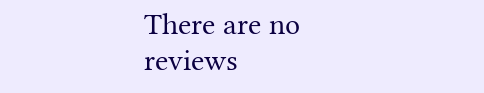There are no reviews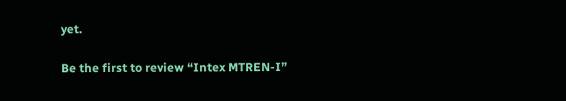yet.

Be the first to review “Intex MTREN-I”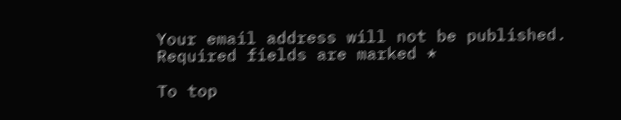Your email address will not be published. Required fields are marked *

To top